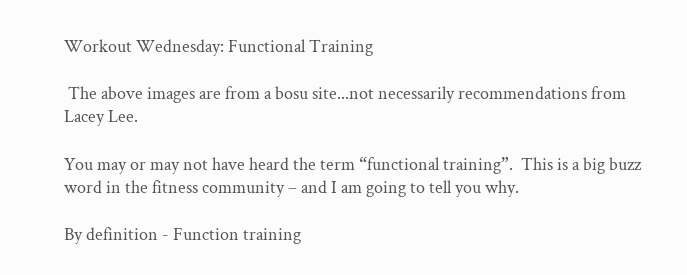Workout Wednesday: Functional Training

 The above images are from a bosu site...not necessarily recommendations from Lacey Lee.

You may or may not have heard the term “functional training”.  This is a big buzz word in the fitness community – and I am going to tell you why.

By definition - Function training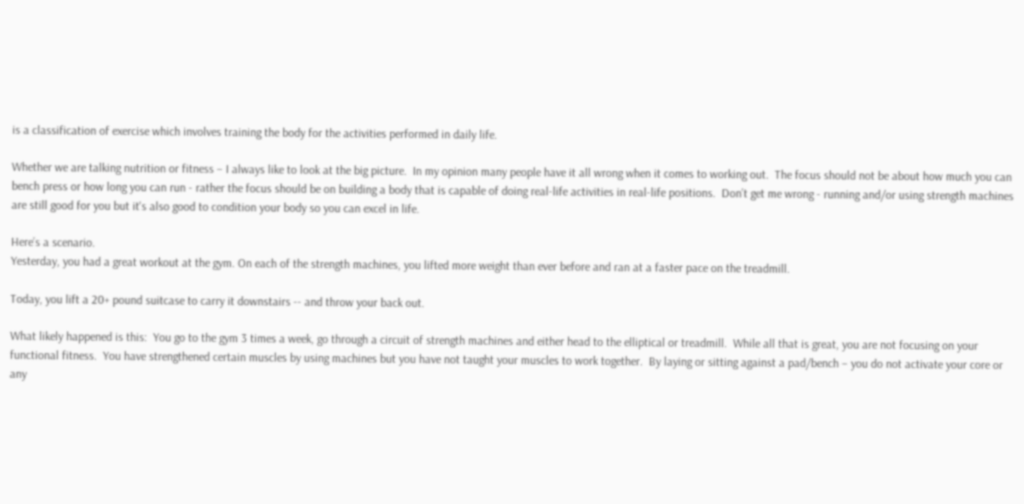is a classification of exercise which involves training the body for the activities performed in daily life.

Whether we are talking nutrition or fitness – I always like to look at the big picture.  In my opinion many people have it all wrong when it comes to working out.  The focus should not be about how much you can bench press or how long you can run - rather the focus should be on building a body that is capable of doing real-life activities in real-life positions.  Don’t get me wrong - running and/or using strength machines are still good for you but it's also good to condition your body so you can excel in life.

Here’s a scenario.
Yesterday, you had a great workout at the gym. On each of the strength machines, you lifted more weight than ever before and ran at a faster pace on the treadmill.

Today, you lift a 20+ pound suitcase to carry it downstairs -- and throw your back out.

What likely happened is this:  You go to the gym 3 times a week, go through a circuit of strength machines and either head to the elliptical or treadmill.  While all that is great, you are not focusing on your functional fitness.  You have strengthened certain muscles by using machines but you have not taught your muscles to work together.  By laying or sitting against a pad/bench – you do not activate your core or any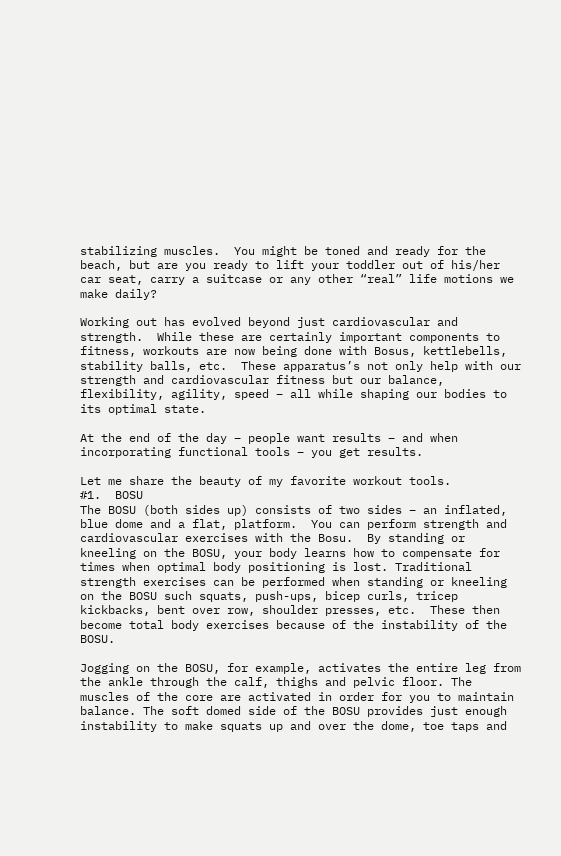stabilizing muscles.  You might be toned and ready for the beach, but are you ready to lift your toddler out of his/her car seat, carry a suitcase or any other “real” life motions we make daily?

Working out has evolved beyond just cardiovascular and strength.  While these are certainly important components to fitness, workouts are now being done with Bosus, kettlebells, stability balls, etc.  These apparatus’s not only help with our strength and cardiovascular fitness but our balance, flexibility, agility, speed – all while shaping our bodies to its optimal state.

At the end of the day – people want results – and when incorporating functional tools – you get results.

Let me share the beauty of my favorite workout tools.
#1.  BOSU
The BOSU (both sides up) consists of two sides – an inflated, blue dome and a flat, platform.  You can perform strength and cardiovascular exercises with the Bosu.  By standing or kneeling on the BOSU, your body learns how to compensate for times when optimal body positioning is lost. Traditional strength exercises can be performed when standing or kneeling on the BOSU such squats, push-ups, bicep curls, tricep kickbacks, bent over row, shoulder presses, etc.  These then become total body exercises because of the instability of the BOSU.

Jogging on the BOSU, for example, activates the entire leg from the ankle through the calf, thighs and pelvic floor. The muscles of the core are activated in order for you to maintain balance. The soft domed side of the BOSU provides just enough instability to make squats up and over the dome, toe taps and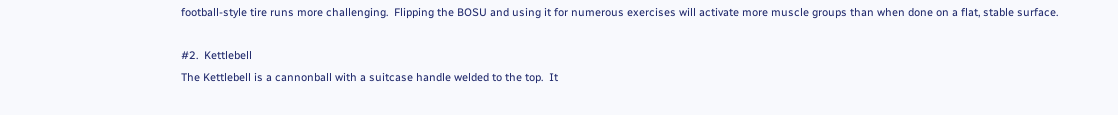football-style tire runs more challenging.  Flipping the BOSU and using it for numerous exercises will activate more muscle groups than when done on a flat, stable surface.

#2.  Kettlebell
The Kettlebell is a cannonball with a suitcase handle welded to the top.  It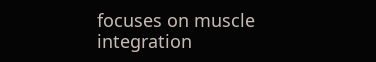focuses on muscle integration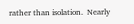rather than isolation.  Nearly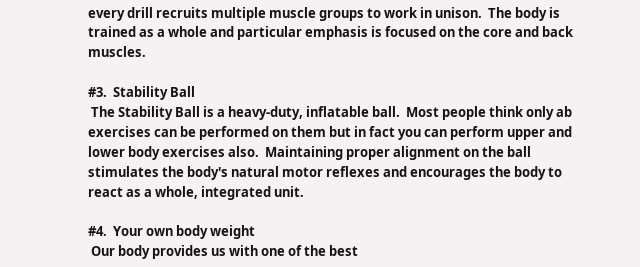every drill recruits multiple muscle groups to work in unison.  The body is trained as a whole and particular emphasis is focused on the core and back muscles.

#3.  Stability Ball
 The Stability Ball is a heavy-duty, inflatable ball.  Most people think only ab exercises can be performed on them but in fact you can perform upper and lower body exercises also.  Maintaining proper alignment on the ball stimulates the body's natural motor reflexes and encourages the body to react as a whole, integrated unit.

#4.  Your own body weight
 Our body provides us with one of the best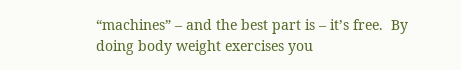“machines” – and the best part is – it’s free.  By doing body weight exercises you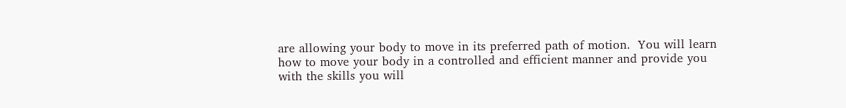are allowing your body to move in its preferred path of motion.  You will learn how to move your body in a controlled and efficient manner and provide you with the skills you will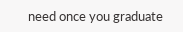need once you graduate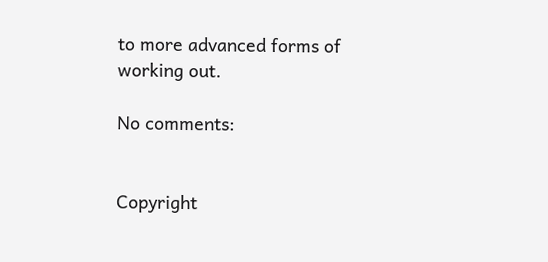to more advanced forms of working out.

No comments:


Copyright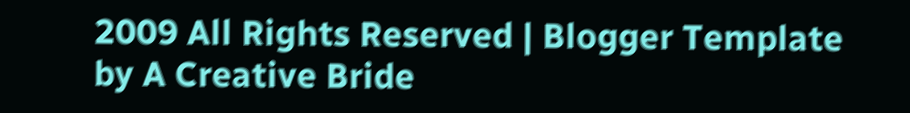2009 All Rights Reserved | Blogger Template by A Creative Bride